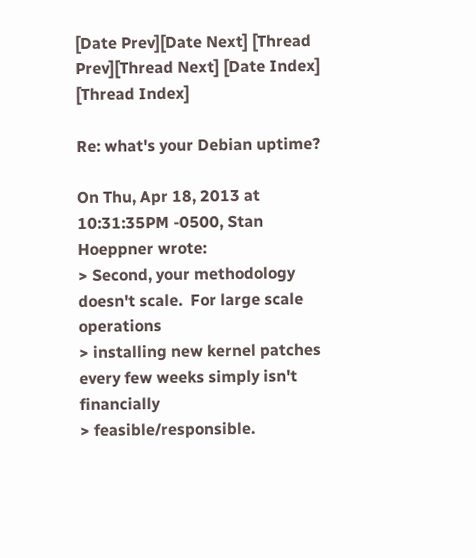[Date Prev][Date Next] [Thread Prev][Thread Next] [Date Index] [Thread Index]

Re: what's your Debian uptime?

On Thu, Apr 18, 2013 at 10:31:35PM -0500, Stan Hoeppner wrote:
> Second, your methodology doesn't scale.  For large scale operations
> installing new kernel patches every few weeks simply isn't financially
> feasible/responsible.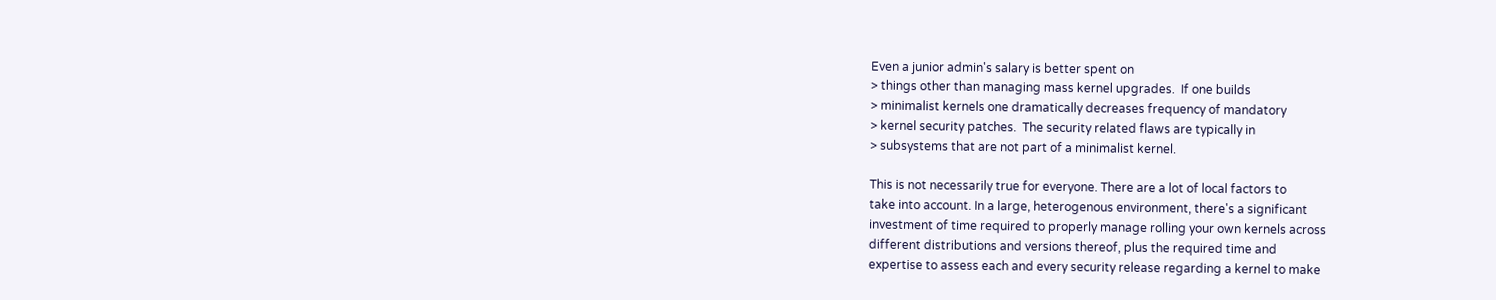Even a junior admin's salary is better spent on
> things other than managing mass kernel upgrades.  If one builds
> minimalist kernels one dramatically decreases frequency of mandatory
> kernel security patches.  The security related flaws are typically in
> subsystems that are not part of a minimalist kernel.

This is not necessarily true for everyone. There are a lot of local factors to
take into account. In a large, heterogenous environment, there's a significant
investment of time required to properly manage rolling your own kernels across
different distributions and versions thereof, plus the required time and
expertise to assess each and every security release regarding a kernel to make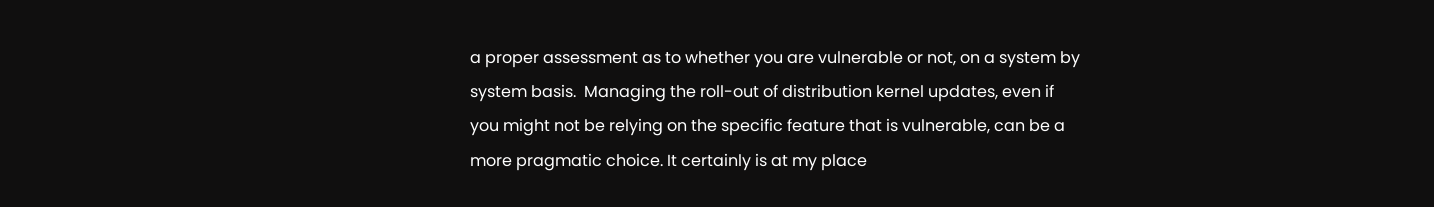a proper assessment as to whether you are vulnerable or not, on a system by
system basis.  Managing the roll-out of distribution kernel updates, even if
you might not be relying on the specific feature that is vulnerable, can be a
more pragmatic choice. It certainly is at my place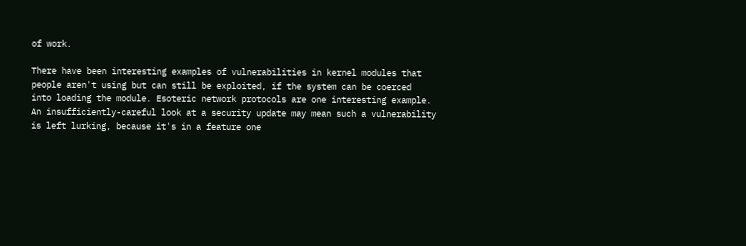of work.

There have been interesting examples of vulnerabilities in kernel modules that
people aren't using but can still be exploited, if the system can be coerced
into loading the module. Esoteric network protocols are one interesting example.
An insufficiently-careful look at a security update may mean such a vulnerability
is left lurking, because it's in a feature one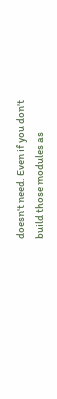doesn't need. Even if you don't
build those modules as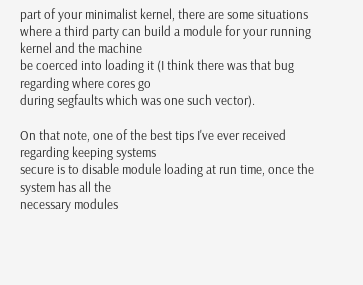part of your minimalist kernel, there are some situations
where a third party can build a module for your running kernel and the machine
be coerced into loading it (I think there was that bug regarding where cores go
during segfaults which was one such vector).

On that note, one of the best tips I've ever received regarding keeping systems
secure is to disable module loading at run time, once the system has all the
necessary modules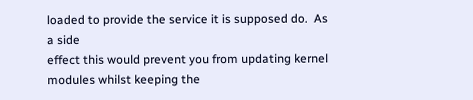loaded to provide the service it is supposed do.  As a side
effect this would prevent you from updating kernel modules whilst keeping the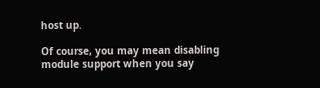host up.

Of course, you may mean disabling module support when you say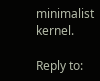minimalist kernel.

Reply to: